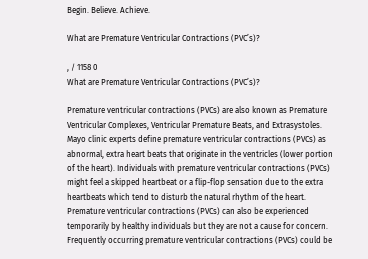Begin. Believe. Achieve.

What are Premature Ventricular Contractions (PVC’s)?

, / 1158 0
What are Premature Ventricular Contractions (PVC’s)?

Premature ventricular contractions (PVCs) are also known as Premature Ventricular Complexes, Ventricular Premature Beats, and Extrasystoles. Mayo clinic experts define premature ventricular contractions (PVCs) as abnormal, extra heart beats that originate in the ventricles (lower portion of the heart). Individuals with premature ventricular contractions (PVCs) might feel a skipped heartbeat or a flip-flop sensation due to the extra heartbeats which tend to disturb the natural rhythm of the heart. Premature ventricular contractions (PVCs) can also be experienced temporarily by healthy individuals but they are not a cause for concern. Frequently occurring premature ventricular contractions (PVCs) could be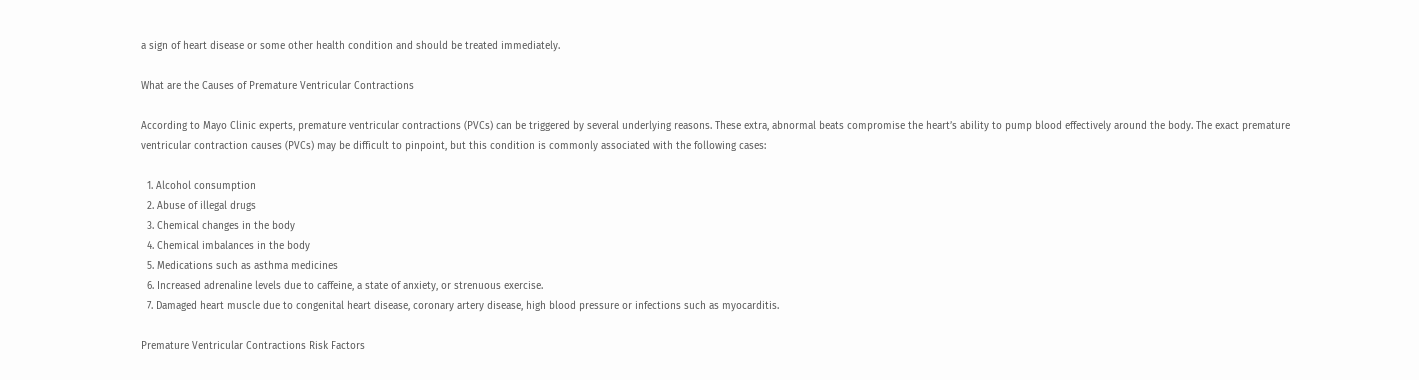a sign of heart disease or some other health condition and should be treated immediately.

What are the Causes of Premature Ventricular Contractions

According to Mayo Clinic experts, premature ventricular contractions (PVCs) can be triggered by several underlying reasons. These extra, abnormal beats compromise the heart’s ability to pump blood effectively around the body. The exact premature ventricular contraction causes (PVCs) may be difficult to pinpoint, but this condition is commonly associated with the following cases:

  1. Alcohol consumption
  2. Abuse of illegal drugs
  3. Chemical changes in the body
  4. Chemical imbalances in the body
  5. Medications such as asthma medicines
  6. Increased adrenaline levels due to caffeine, a state of anxiety, or strenuous exercise.
  7. Damaged heart muscle due to congenital heart disease, coronary artery disease, high blood pressure or infections such as myocarditis.

Premature Ventricular Contractions Risk Factors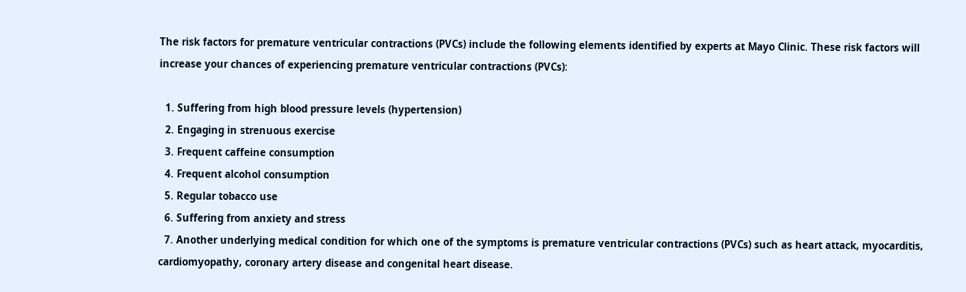The risk factors for premature ventricular contractions (PVCs) include the following elements identified by experts at Mayo Clinic. These risk factors will increase your chances of experiencing premature ventricular contractions (PVCs):

  1. Suffering from high blood pressure levels (hypertension)
  2. Engaging in strenuous exercise
  3. Frequent caffeine consumption
  4. Frequent alcohol consumption
  5. Regular tobacco use
  6. Suffering from anxiety and stress
  7. Another underlying medical condition for which one of the symptoms is premature ventricular contractions (PVCs) such as heart attack, myocarditis, cardiomyopathy, coronary artery disease and congenital heart disease.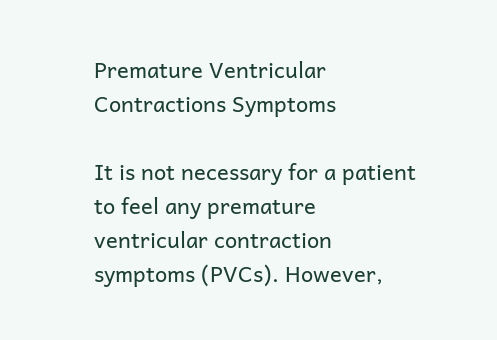Premature Ventricular Contractions Symptoms

It is not necessary for a patient to feel any premature ventricular contraction symptoms (PVCs). However,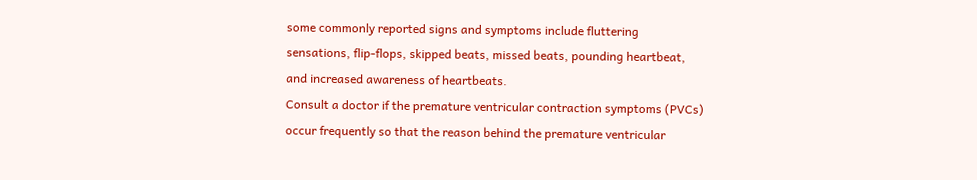some commonly reported signs and symptoms include fluttering sensations, flip-flops, skipped beats, missed beats, pounding heartbeat, and increased awareness of heartbeats.
Consult a doctor if the premature ventricular contraction symptoms (PVCs) occur frequently so that the reason behind the premature ventricular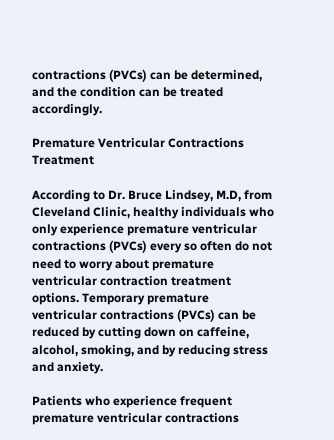contractions (PVCs) can be determined, and the condition can be treated accordingly.

Premature Ventricular Contractions Treatment

According to Dr. Bruce Lindsey, M.D, from Cleveland Clinic, healthy individuals who only experience premature ventricular contractions (PVCs) every so often do not need to worry about premature ventricular contraction treatment options. Temporary premature ventricular contractions (PVCs) can be reduced by cutting down on caffeine, alcohol, smoking, and by reducing stress and anxiety.

Patients who experience frequent premature ventricular contractions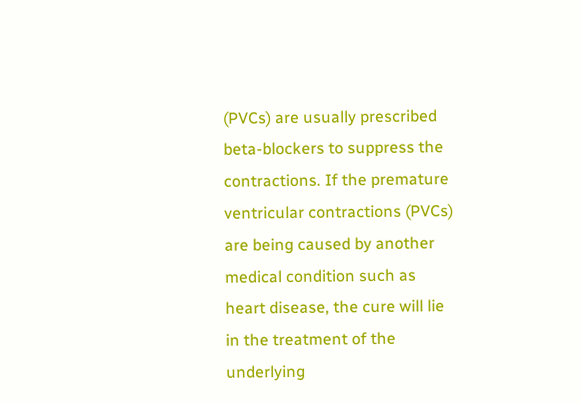(PVCs) are usually prescribed beta-blockers to suppress the contractions. If the premature ventricular contractions (PVCs) are being caused by another medical condition such as heart disease, the cure will lie in the treatment of the underlying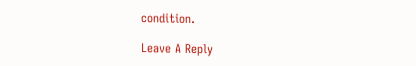condition.

Leave A Reply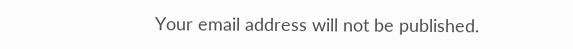Your email address will not be published.